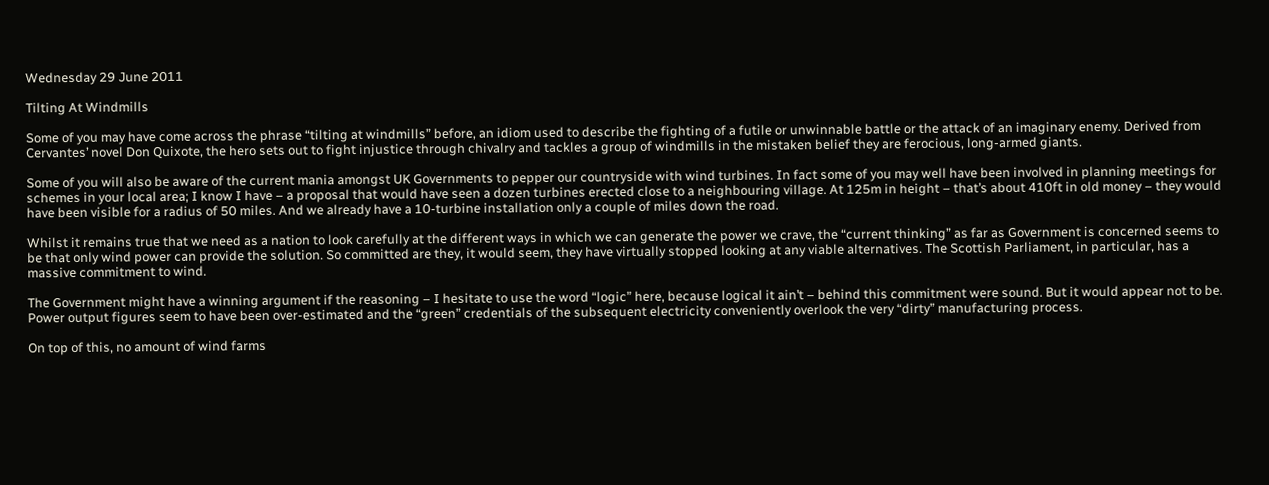Wednesday 29 June 2011

Tilting At Windmills

Some of you may have come across the phrase “tilting at windmills” before, an idiom used to describe the fighting of a futile or unwinnable battle or the attack of an imaginary enemy. Derived from Cervantes’ novel Don Quixote, the hero sets out to fight injustice through chivalry and tackles a group of windmills in the mistaken belief they are ferocious, long-armed giants.

Some of you will also be aware of the current mania amongst UK Governments to pepper our countryside with wind turbines. In fact some of you may well have been involved in planning meetings for schemes in your local area; I know I have – a proposal that would have seen a dozen turbines erected close to a neighbouring village. At 125m in height – that’s about 410ft in old money – they would have been visible for a radius of 50 miles. And we already have a 10-turbine installation only a couple of miles down the road.

Whilst it remains true that we need as a nation to look carefully at the different ways in which we can generate the power we crave, the “current thinking” as far as Government is concerned seems to be that only wind power can provide the solution. So committed are they, it would seem, they have virtually stopped looking at any viable alternatives. The Scottish Parliament, in particular, has a massive commitment to wind.

The Government might have a winning argument if the reasoning – I hesitate to use the word “logic” here, because logical it ain’t – behind this commitment were sound. But it would appear not to be. Power output figures seem to have been over-estimated and the “green” credentials of the subsequent electricity conveniently overlook the very “dirty” manufacturing process.

On top of this, no amount of wind farms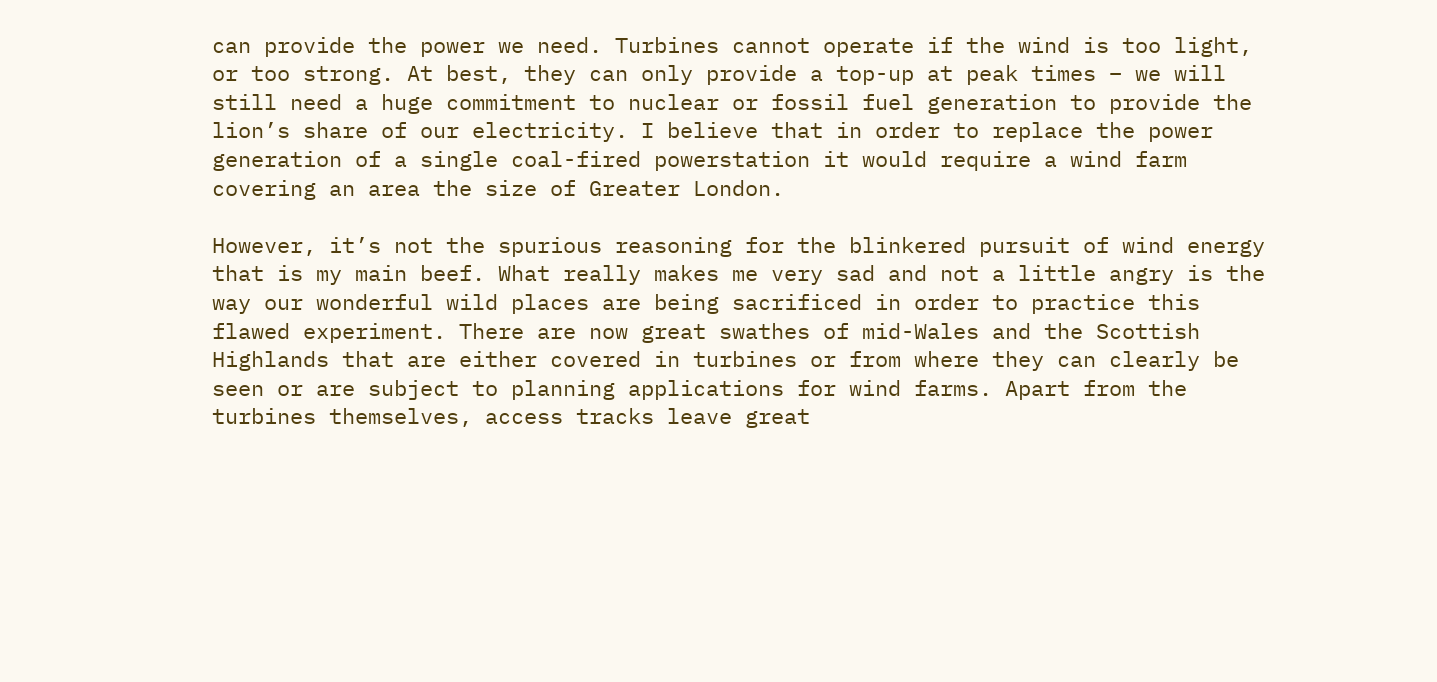can provide the power we need. Turbines cannot operate if the wind is too light, or too strong. At best, they can only provide a top-up at peak times – we will still need a huge commitment to nuclear or fossil fuel generation to provide the lion’s share of our electricity. I believe that in order to replace the power generation of a single coal-fired powerstation it would require a wind farm covering an area the size of Greater London.

However, it’s not the spurious reasoning for the blinkered pursuit of wind energy that is my main beef. What really makes me very sad and not a little angry is the way our wonderful wild places are being sacrificed in order to practice this flawed experiment. There are now great swathes of mid-Wales and the Scottish Highlands that are either covered in turbines or from where they can clearly be seen or are subject to planning applications for wind farms. Apart from the turbines themselves, access tracks leave great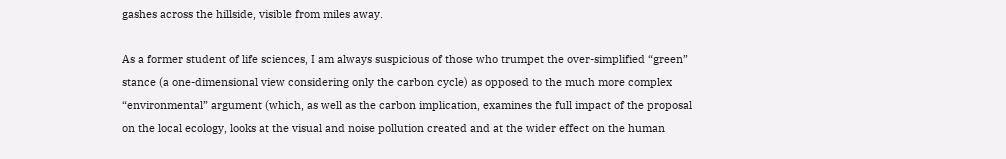gashes across the hillside, visible from miles away.

As a former student of life sciences, I am always suspicious of those who trumpet the over-simplified “green” stance (a one-dimensional view considering only the carbon cycle) as opposed to the much more complex “environmental” argument (which, as well as the carbon implication, examines the full impact of the proposal on the local ecology, looks at the visual and noise pollution created and at the wider effect on the human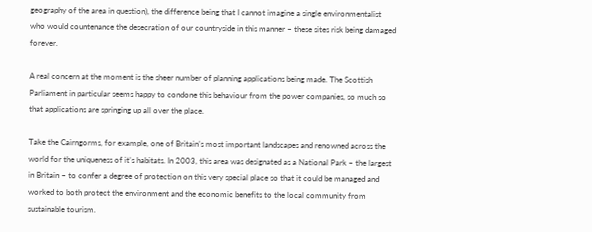geography of the area in question), the difference being that I cannot imagine a single environmentalist who would countenance the desecration of our countryside in this manner – these sites risk being damaged forever.

A real concern at the moment is the sheer number of planning applications being made. The Scottish Parliament in particular seems happy to condone this behaviour from the power companies, so much so that applications are springing up all over the place.

Take the Cairngorms, for example, one of Britain’s most important landscapes and renowned across the world for the uniqueness of it’s habitats. In 2003, this area was designated as a National Park – the largest in Britain – to confer a degree of protection on this very special place so that it could be managed and worked to both protect the environment and the economic benefits to the local community from sustainable tourism.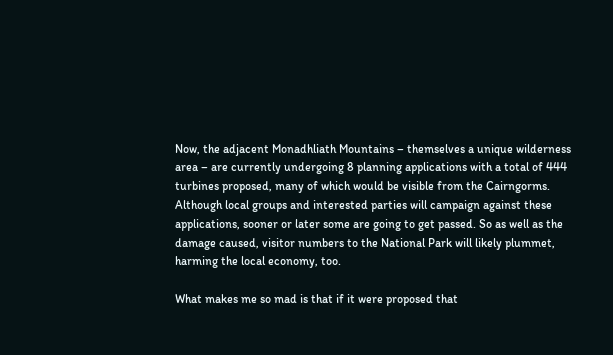Now, the adjacent Monadhliath Mountains – themselves a unique wilderness area – are currently undergoing 8 planning applications with a total of 444 turbines proposed, many of which would be visible from the Cairngorms. Although local groups and interested parties will campaign against these applications, sooner or later some are going to get passed. So as well as the damage caused, visitor numbers to the National Park will likely plummet, harming the local economy, too.

What makes me so mad is that if it were proposed that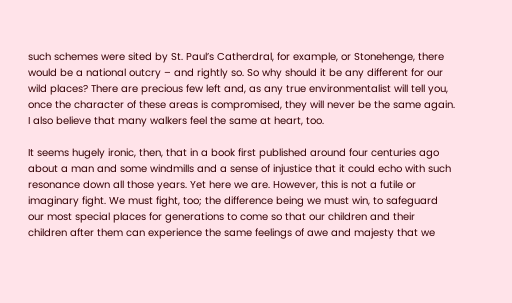such schemes were sited by St. Paul’s Catherdral, for example, or Stonehenge, there would be a national outcry – and rightly so. So why should it be any different for our wild places? There are precious few left and, as any true environmentalist will tell you, once the character of these areas is compromised, they will never be the same again. I also believe that many walkers feel the same at heart, too.

It seems hugely ironic, then, that in a book first published around four centuries ago about a man and some windmills and a sense of injustice that it could echo with such resonance down all those years. Yet here we are. However, this is not a futile or imaginary fight. We must fight, too; the difference being we must win, to safeguard our most special places for generations to come so that our children and their children after them can experience the same feelings of awe and majesty that we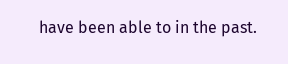have been able to in the past.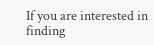If you are interested in finding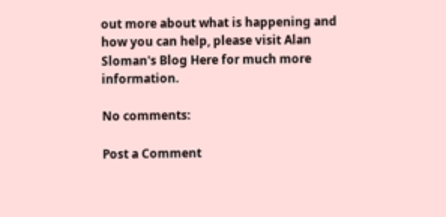out more about what is happening and how you can help, please visit Alan Sloman's Blog Here for much more information.

No comments:

Post a Comment